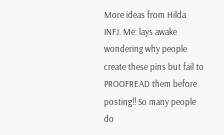More ideas from Hilda
INFJ. Me: lays awake wondering why people create these pins but fail to PROOFREAD them before posting!! So many people do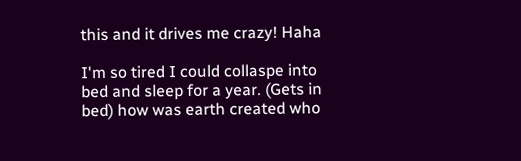this and it drives me crazy! Haha

I'm so tired I could collaspe into bed and sleep for a year. (Gets in bed) how was earth created who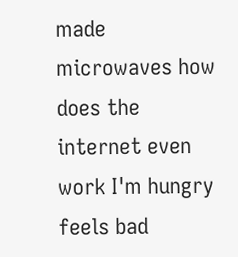made microwaves how does the internet even work I'm hungry feels bad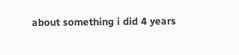about something i did 4 years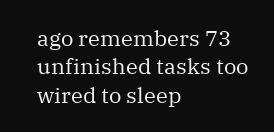ago remembers 73 unfinished tasks too wired to sleep